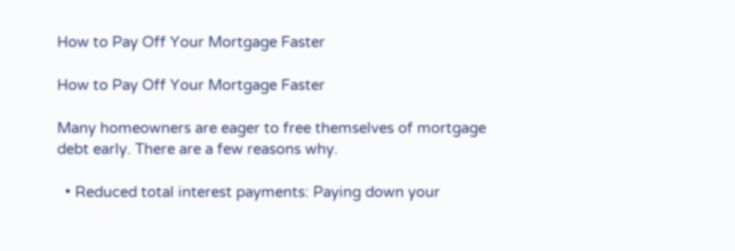How to Pay Off Your Mortgage Faster

How to Pay Off Your Mortgage Faster

Many homeowners are eager to free themselves of mortgage debt early. There are a few reasons why.

  • Reduced total interest payments: Paying down your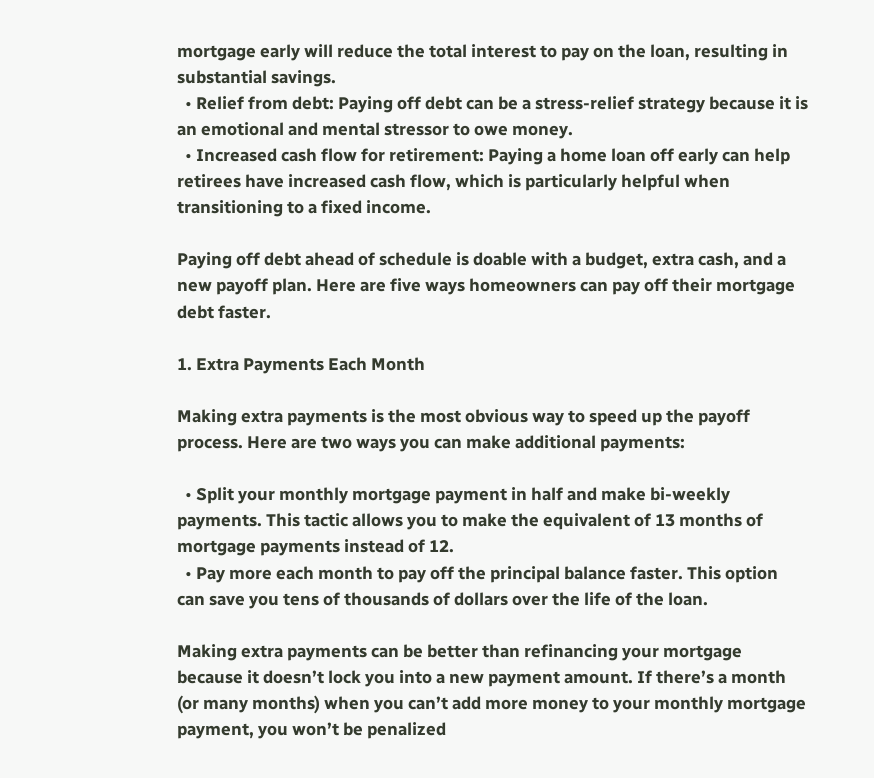mortgage early will reduce the total interest to pay on the loan, resulting in substantial savings.
  • Relief from debt: Paying off debt can be a stress-relief strategy because it is an emotional and mental stressor to owe money.
  • Increased cash flow for retirement: Paying a home loan off early can help retirees have increased cash flow, which is particularly helpful when transitioning to a fixed income.

Paying off debt ahead of schedule is doable with a budget, extra cash, and a new payoff plan. Here are five ways homeowners can pay off their mortgage debt faster.

1. Extra Payments Each Month

Making extra payments is the most obvious way to speed up the payoff process. Here are two ways you can make additional payments:

  • Split your monthly mortgage payment in half and make bi-weekly payments. This tactic allows you to make the equivalent of 13 months of mortgage payments instead of 12.
  • Pay more each month to pay off the principal balance faster. This option can save you tens of thousands of dollars over the life of the loan.

Making extra payments can be better than refinancing your mortgage because it doesn’t lock you into a new payment amount. If there’s a month (or many months) when you can’t add more money to your monthly mortgage payment, you won’t be penalized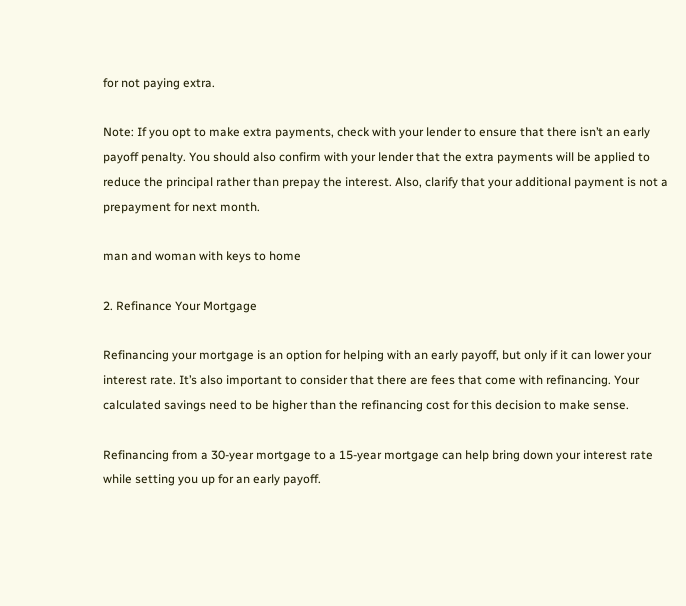for not paying extra.

Note: If you opt to make extra payments, check with your lender to ensure that there isn’t an early payoff penalty. You should also confirm with your lender that the extra payments will be applied to reduce the principal rather than prepay the interest. Also, clarify that your additional payment is not a prepayment for next month.

man and woman with keys to home

2. Refinance Your Mortgage

Refinancing your mortgage is an option for helping with an early payoff, but only if it can lower your interest rate. It’s also important to consider that there are fees that come with refinancing. Your calculated savings need to be higher than the refinancing cost for this decision to make sense.

Refinancing from a 30-year mortgage to a 15-year mortgage can help bring down your interest rate while setting you up for an early payoff.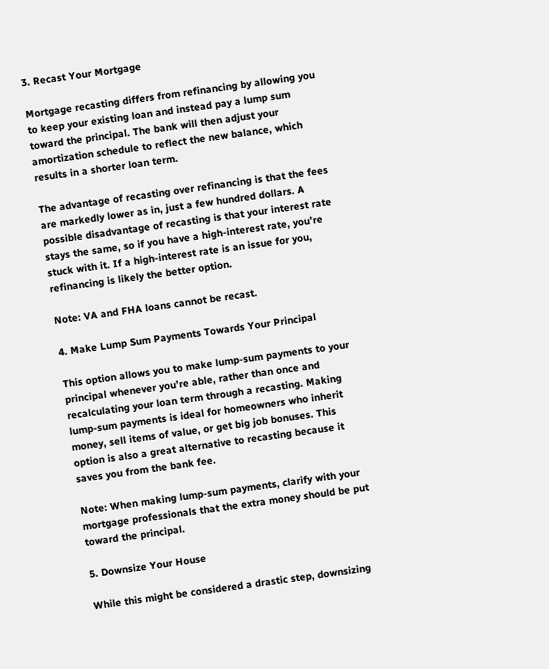3. Recast Your Mortgage

Mortgage recasting differs from refinancing by allowing you to keep your existing loan and instead pay a lump sum toward the principal. The bank will then adjust your amortization schedule to reflect the new balance, which results in a shorter loan term.

The advantage of recasting over refinancing is that the fees are markedly lower as in, just a few hundred dollars. A possible disadvantage of recasting is that your interest rate stays the same, so if you have a high-interest rate, you’re stuck with it. If a high-interest rate is an issue for you, refinancing is likely the better option.

Note: VA and FHA loans cannot be recast.

4. Make Lump Sum Payments Towards Your Principal

This option allows you to make lump-sum payments to your principal whenever you’re able, rather than once and recalculating your loan term through a recasting. Making lump-sum payments is ideal for homeowners who inherit money, sell items of value, or get big job bonuses. This option is also a great alternative to recasting because it saves you from the bank fee.

Note: When making lump-sum payments, clarify with your mortgage professionals that the extra money should be put toward the principal.

5. Downsize Your House

While this might be considered a drastic step, downsizing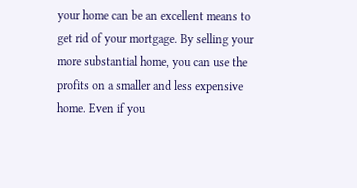your home can be an excellent means to get rid of your mortgage. By selling your more substantial home, you can use the profits on a smaller and less expensive home. Even if you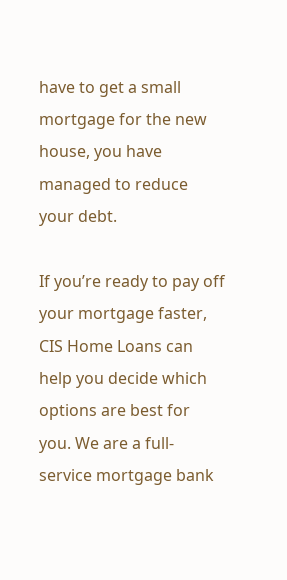have to get a small mortgage for the new house, you have managed to reduce your debt.

If you’re ready to pay off your mortgage faster, CIS Home Loans can help you decide which options are best for you. We are a full-service mortgage bank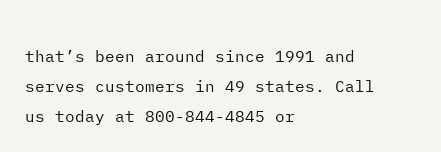that’s been around since 1991 and serves customers in 49 states. Call us today at 800-844-4845 or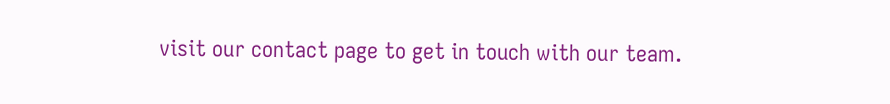visit our contact page to get in touch with our team.